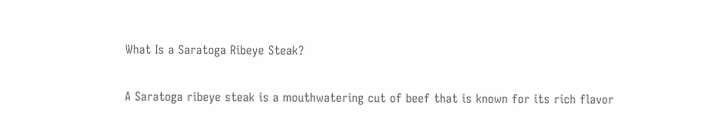What Is a Saratoga Ribeye Steak?

A Saratoga ribeye steak is a mouthwatering cut of beef that is known for its rich flavor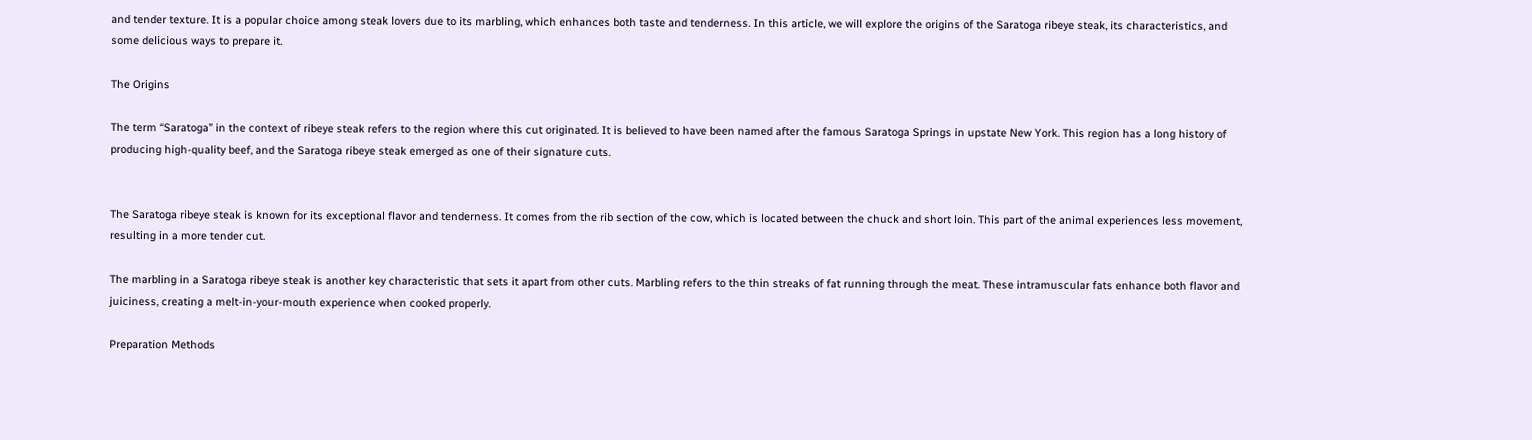and tender texture. It is a popular choice among steak lovers due to its marbling, which enhances both taste and tenderness. In this article, we will explore the origins of the Saratoga ribeye steak, its characteristics, and some delicious ways to prepare it.

The Origins

The term “Saratoga” in the context of ribeye steak refers to the region where this cut originated. It is believed to have been named after the famous Saratoga Springs in upstate New York. This region has a long history of producing high-quality beef, and the Saratoga ribeye steak emerged as one of their signature cuts.


The Saratoga ribeye steak is known for its exceptional flavor and tenderness. It comes from the rib section of the cow, which is located between the chuck and short loin. This part of the animal experiences less movement, resulting in a more tender cut.

The marbling in a Saratoga ribeye steak is another key characteristic that sets it apart from other cuts. Marbling refers to the thin streaks of fat running through the meat. These intramuscular fats enhance both flavor and juiciness, creating a melt-in-your-mouth experience when cooked properly.

Preparation Methods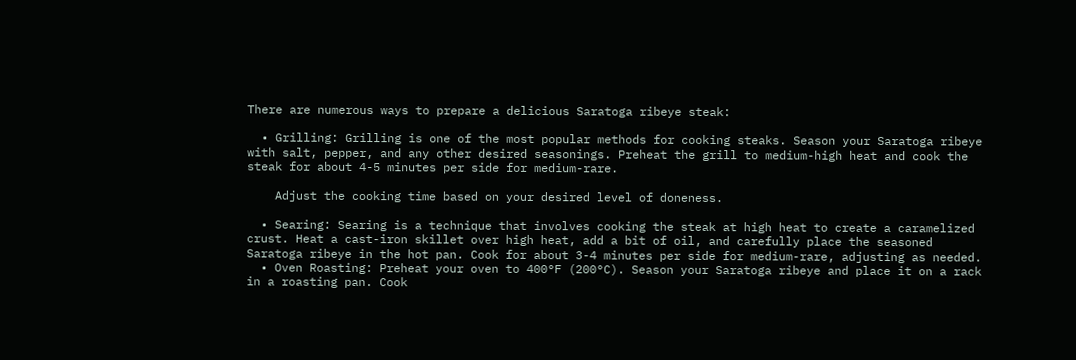There are numerous ways to prepare a delicious Saratoga ribeye steak:

  • Grilling: Grilling is one of the most popular methods for cooking steaks. Season your Saratoga ribeye with salt, pepper, and any other desired seasonings. Preheat the grill to medium-high heat and cook the steak for about 4-5 minutes per side for medium-rare.

    Adjust the cooking time based on your desired level of doneness.

  • Searing: Searing is a technique that involves cooking the steak at high heat to create a caramelized crust. Heat a cast-iron skillet over high heat, add a bit of oil, and carefully place the seasoned Saratoga ribeye in the hot pan. Cook for about 3-4 minutes per side for medium-rare, adjusting as needed.
  • Oven Roasting: Preheat your oven to 400°F (200°C). Season your Saratoga ribeye and place it on a rack in a roasting pan. Cook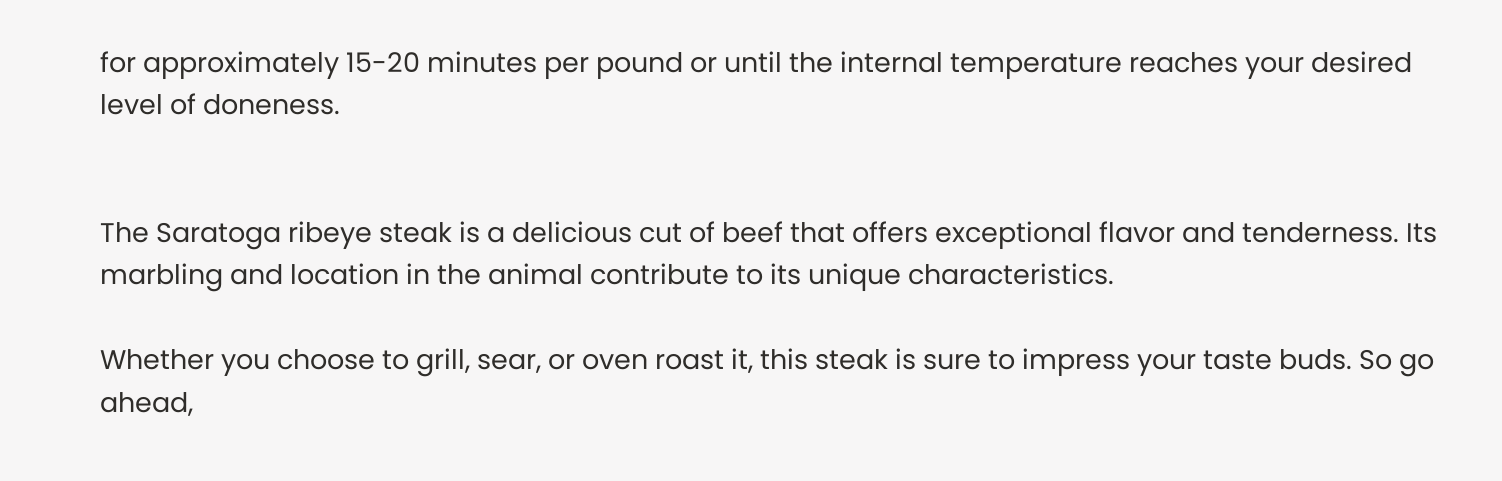for approximately 15-20 minutes per pound or until the internal temperature reaches your desired level of doneness.


The Saratoga ribeye steak is a delicious cut of beef that offers exceptional flavor and tenderness. Its marbling and location in the animal contribute to its unique characteristics.

Whether you choose to grill, sear, or oven roast it, this steak is sure to impress your taste buds. So go ahead,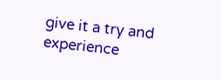give it a try and experience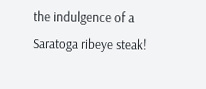the indulgence of a Saratoga ribeye steak!